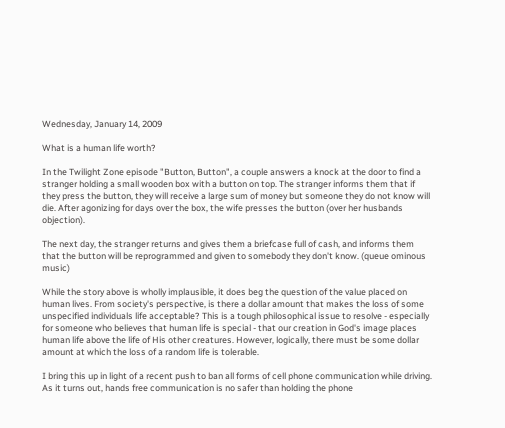Wednesday, January 14, 2009

What is a human life worth?

In the Twilight Zone episode "Button, Button", a couple answers a knock at the door to find a stranger holding a small wooden box with a button on top. The stranger informs them that if they press the button, they will receive a large sum of money but someone they do not know will die. After agonizing for days over the box, the wife presses the button (over her husbands objection).

The next day, the stranger returns and gives them a briefcase full of cash, and informs them that the button will be reprogrammed and given to somebody they don't know. (queue ominous music)

While the story above is wholly implausible, it does beg the question of the value placed on human lives. From society's perspective, is there a dollar amount that makes the loss of some unspecified individuals life acceptable? This is a tough philosophical issue to resolve - especially for someone who believes that human life is special - that our creation in God's image places human life above the life of His other creatures. However, logically, there must be some dollar amount at which the loss of a random life is tolerable.

I bring this up in light of a recent push to ban all forms of cell phone communication while driving. As it turns out, hands free communication is no safer than holding the phone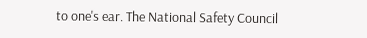to one's ear. The National Safety Council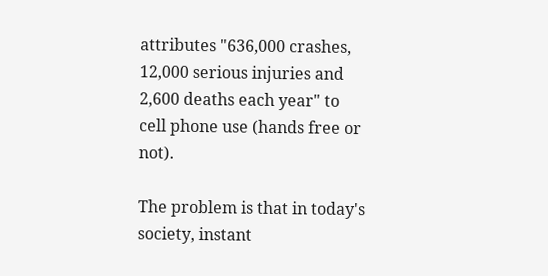attributes "636,000 crashes, 12,000 serious injuries and 2,600 deaths each year" to cell phone use (hands free or not).

The problem is that in today's society, instant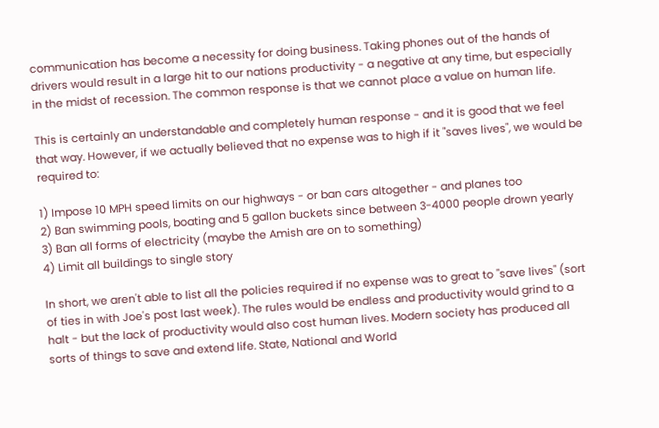communication has become a necessity for doing business. Taking phones out of the hands of drivers would result in a large hit to our nations productivity - a negative at any time, but especially in the midst of recession. The common response is that we cannot place a value on human life.

This is certainly an understandable and completely human response - and it is good that we feel that way. However, if we actually believed that no expense was to high if it "saves lives", we would be required to:

1) Impose 10 MPH speed limits on our highways - or ban cars altogether - and planes too
2) Ban swimming pools, boating and 5 gallon buckets since between 3-4000 people drown yearly
3) Ban all forms of electricity (maybe the Amish are on to something)
4) Limit all buildings to single story

In short, we aren't able to list all the policies required if no expense was to great to "save lives" (sort of ties in with Joe's post last week). The rules would be endless and productivity would grind to a halt - but the lack of productivity would also cost human lives. Modern society has produced all sorts of things to save and extend life. State, National and World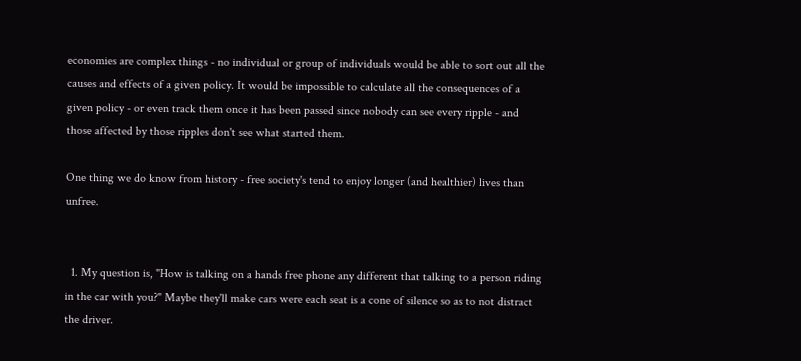economies are complex things - no individual or group of individuals would be able to sort out all the causes and effects of a given policy. It would be impossible to calculate all the consequences of a given policy - or even track them once it has been passed since nobody can see every ripple - and those affected by those ripples don't see what started them.

One thing we do know from history - free society's tend to enjoy longer (and healthier) lives than unfree.


  1. My question is, "How is talking on a hands free phone any different that talking to a person riding in the car with you?" Maybe they'll make cars were each seat is a cone of silence so as to not distract the driver.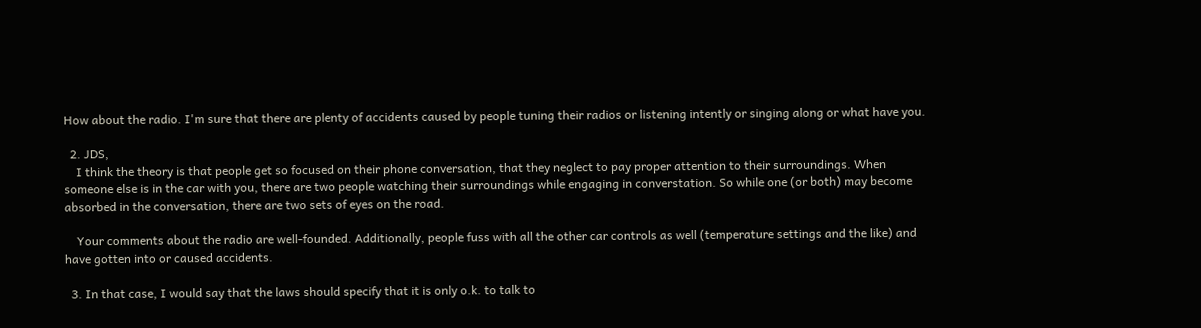How about the radio. I'm sure that there are plenty of accidents caused by people tuning their radios or listening intently or singing along or what have you.

  2. JDS,
    I think the theory is that people get so focused on their phone conversation, that they neglect to pay proper attention to their surroundings. When someone else is in the car with you, there are two people watching their surroundings while engaging in converstation. So while one (or both) may become absorbed in the conversation, there are two sets of eyes on the road.

    Your comments about the radio are well-founded. Additionally, people fuss with all the other car controls as well (temperature settings and the like) and have gotten into or caused accidents.

  3. In that case, I would say that the laws should specify that it is only o.k. to talk to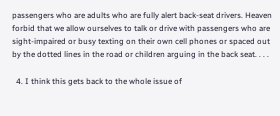passengers who are adults who are fully alert back-seat drivers. Heaven forbid that we allow ourselves to talk or drive with passengers who are sight-impaired or busy texting on their own cell phones or spaced out by the dotted lines in the road or children arguing in the back seat. . . .

  4. I think this gets back to the whole issue of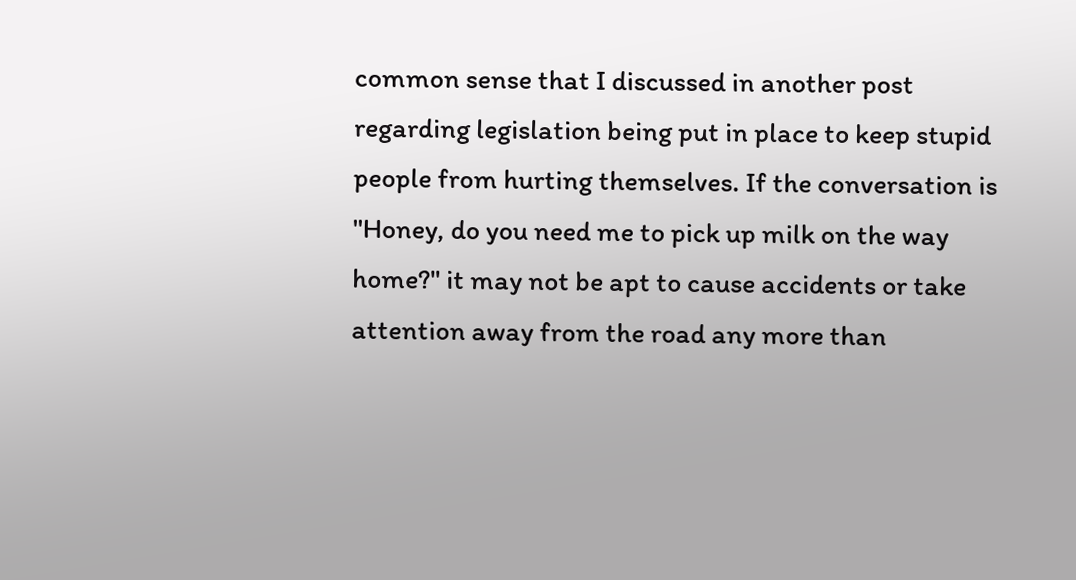common sense that I discussed in another post regarding legislation being put in place to keep stupid people from hurting themselves. If the conversation is "Honey, do you need me to pick up milk on the way home?" it may not be apt to cause accidents or take attention away from the road any more than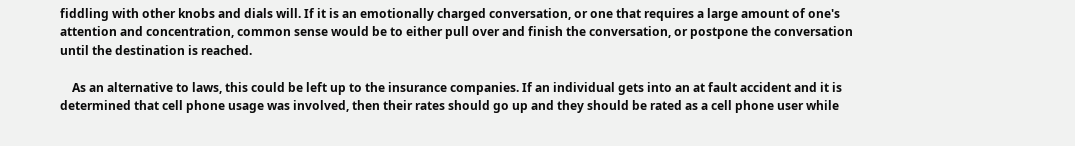fiddling with other knobs and dials will. If it is an emotionally charged conversation, or one that requires a large amount of one's attention and concentration, common sense would be to either pull over and finish the conversation, or postpone the conversation until the destination is reached.

    As an alternative to laws, this could be left up to the insurance companies. If an individual gets into an at fault accident and it is determined that cell phone usage was involved, then their rates should go up and they should be rated as a cell phone user while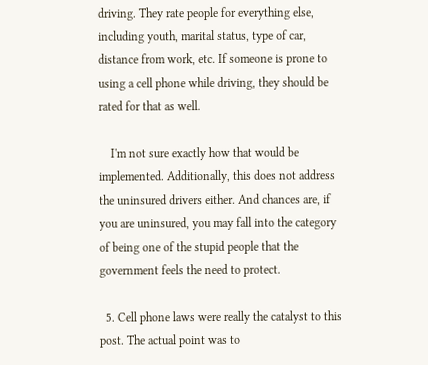driving. They rate people for everything else, including youth, marital status, type of car, distance from work, etc. If someone is prone to using a cell phone while driving, they should be rated for that as well.

    I'm not sure exactly how that would be implemented. Additionally, this does not address the uninsured drivers either. And chances are, if you are uninsured, you may fall into the category of being one of the stupid people that the government feels the need to protect.

  5. Cell phone laws were really the catalyst to this post. The actual point was to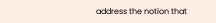address the notion that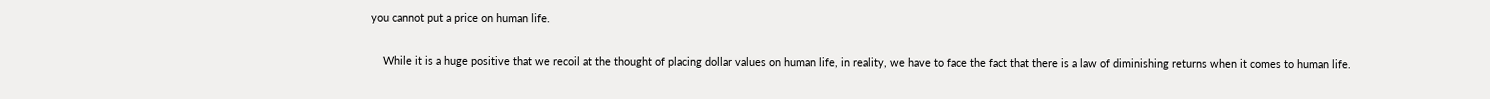you cannot put a price on human life.

    While it is a huge positive that we recoil at the thought of placing dollar values on human life, in reality, we have to face the fact that there is a law of diminishing returns when it comes to human life.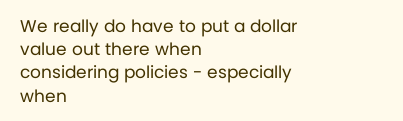We really do have to put a dollar value out there when considering policies - especially when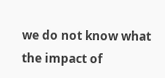we do not know what the impact of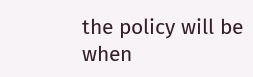the policy will be when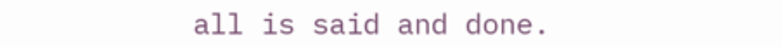all is said and done.